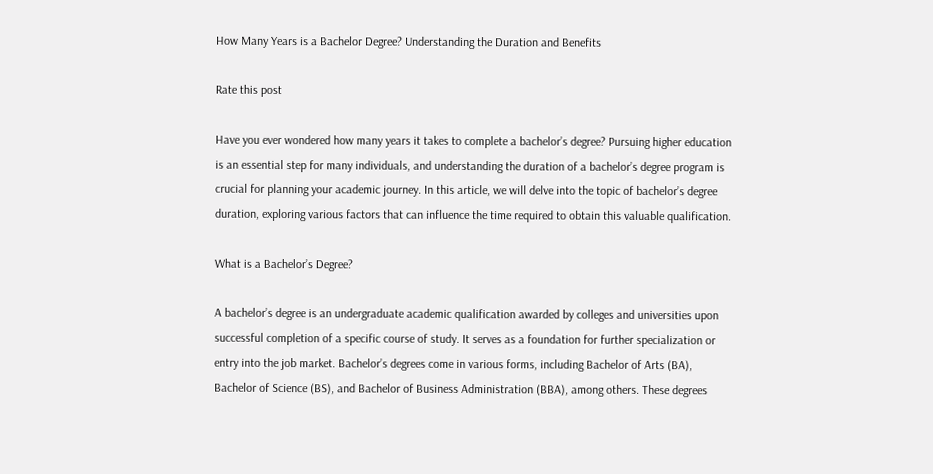How Many Years is a Bachelor Degree? Understanding the Duration and Benefits

Rate this post

Have you ever wondered how many years it takes to complete a bachelor’s degree? Pursuing higher education is an essential step for many individuals, and understanding the duration of a bachelor’s degree program is crucial for planning your academic journey. In this article, we will delve into the topic of bachelor’s degree duration, exploring various factors that can influence the time required to obtain this valuable qualification.

What is a Bachelor’s Degree?

A bachelor’s degree is an undergraduate academic qualification awarded by colleges and universities upon successful completion of a specific course of study. It serves as a foundation for further specialization or entry into the job market. Bachelor’s degrees come in various forms, including Bachelor of Arts (BA), Bachelor of Science (BS), and Bachelor of Business Administration (BBA), among others. These degrees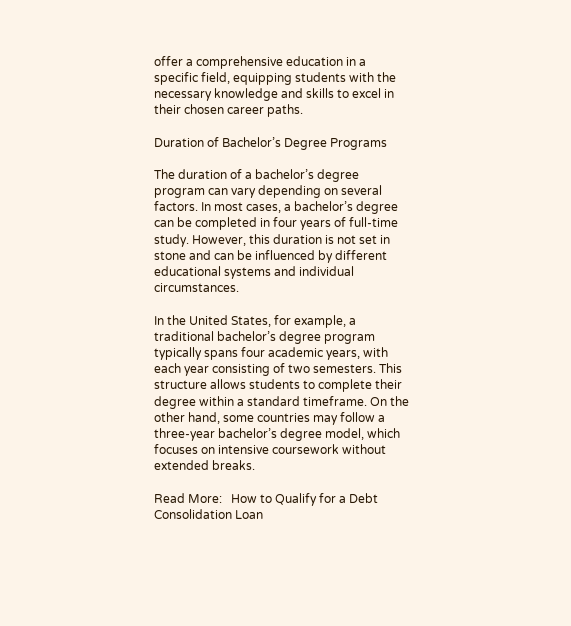offer a comprehensive education in a specific field, equipping students with the necessary knowledge and skills to excel in their chosen career paths.

Duration of Bachelor’s Degree Programs

The duration of a bachelor’s degree program can vary depending on several factors. In most cases, a bachelor’s degree can be completed in four years of full-time study. However, this duration is not set in stone and can be influenced by different educational systems and individual circumstances.

In the United States, for example, a traditional bachelor’s degree program typically spans four academic years, with each year consisting of two semesters. This structure allows students to complete their degree within a standard timeframe. On the other hand, some countries may follow a three-year bachelor’s degree model, which focuses on intensive coursework without extended breaks.

Read More:   How to Qualify for a Debt Consolidation Loan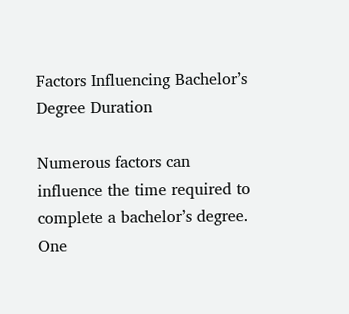Factors Influencing Bachelor’s Degree Duration

Numerous factors can influence the time required to complete a bachelor’s degree. One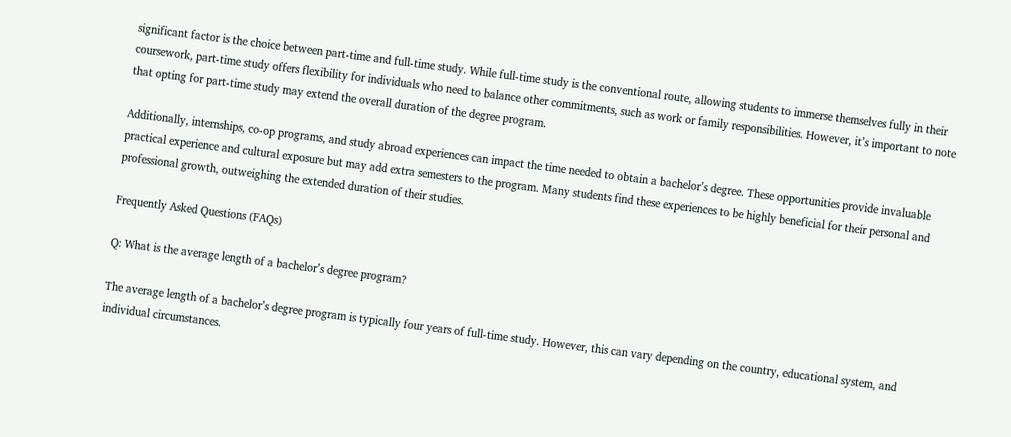significant factor is the choice between part-time and full-time study. While full-time study is the conventional route, allowing students to immerse themselves fully in their coursework, part-time study offers flexibility for individuals who need to balance other commitments, such as work or family responsibilities. However, it’s important to note that opting for part-time study may extend the overall duration of the degree program.

Additionally, internships, co-op programs, and study abroad experiences can impact the time needed to obtain a bachelor’s degree. These opportunities provide invaluable practical experience and cultural exposure but may add extra semesters to the program. Many students find these experiences to be highly beneficial for their personal and professional growth, outweighing the extended duration of their studies.

Frequently Asked Questions (FAQs)

Q: What is the average length of a bachelor’s degree program?

The average length of a bachelor’s degree program is typically four years of full-time study. However, this can vary depending on the country, educational system, and individual circumstances.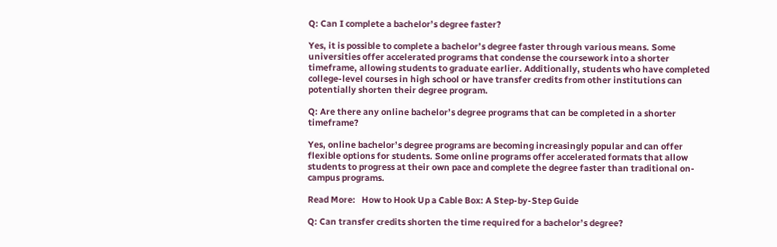Q: Can I complete a bachelor’s degree faster?

Yes, it is possible to complete a bachelor’s degree faster through various means. Some universities offer accelerated programs that condense the coursework into a shorter timeframe, allowing students to graduate earlier. Additionally, students who have completed college-level courses in high school or have transfer credits from other institutions can potentially shorten their degree program.

Q: Are there any online bachelor’s degree programs that can be completed in a shorter timeframe?

Yes, online bachelor’s degree programs are becoming increasingly popular and can offer flexible options for students. Some online programs offer accelerated formats that allow students to progress at their own pace and complete the degree faster than traditional on-campus programs.

Read More:   How to Hook Up a Cable Box: A Step-by-Step Guide

Q: Can transfer credits shorten the time required for a bachelor’s degree?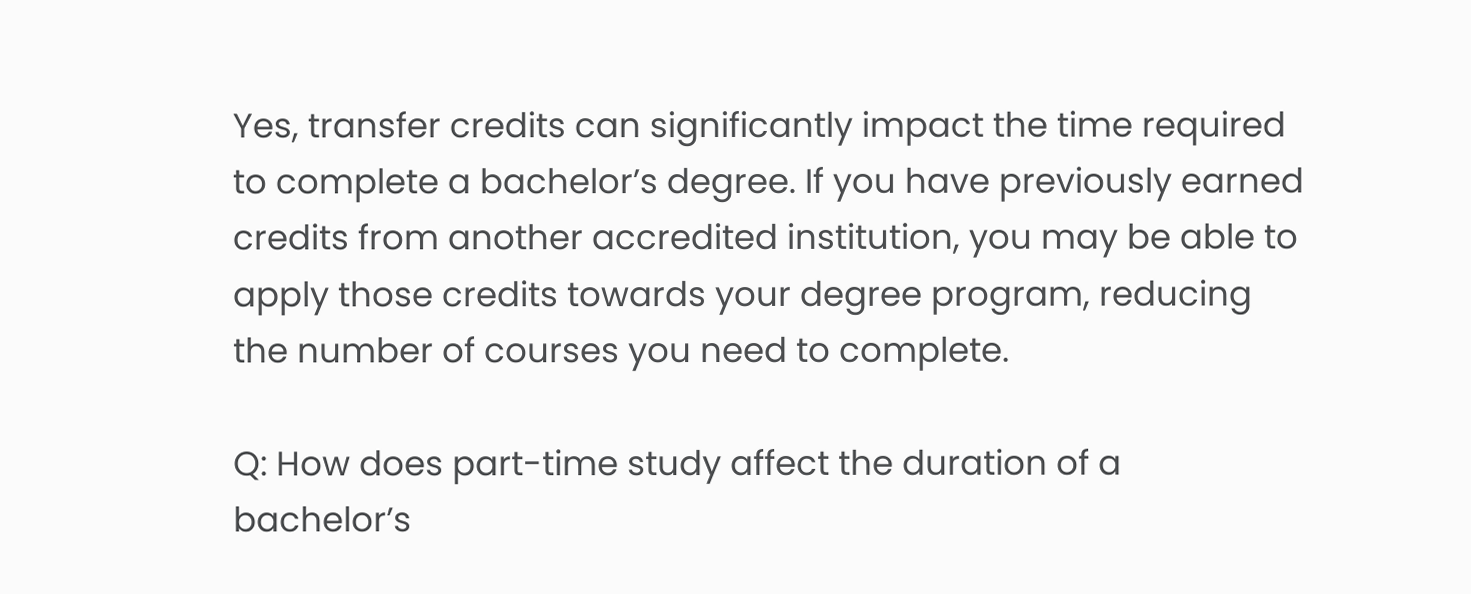Yes, transfer credits can significantly impact the time required to complete a bachelor’s degree. If you have previously earned credits from another accredited institution, you may be able to apply those credits towards your degree program, reducing the number of courses you need to complete.

Q: How does part-time study affect the duration of a bachelor’s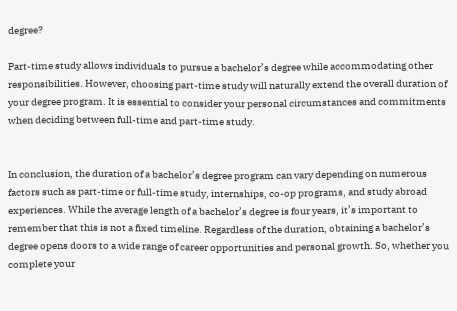degree?

Part-time study allows individuals to pursue a bachelor’s degree while accommodating other responsibilities. However, choosing part-time study will naturally extend the overall duration of your degree program. It is essential to consider your personal circumstances and commitments when deciding between full-time and part-time study.


In conclusion, the duration of a bachelor’s degree program can vary depending on numerous factors such as part-time or full-time study, internships, co-op programs, and study abroad experiences. While the average length of a bachelor’s degree is four years, it’s important to remember that this is not a fixed timeline. Regardless of the duration, obtaining a bachelor’s degree opens doors to a wide range of career opportunities and personal growth. So, whether you complete your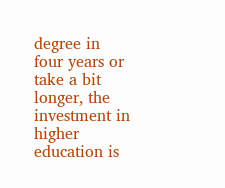degree in four years or take a bit longer, the investment in higher education is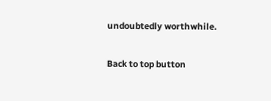undoubtedly worthwhile.

Back to top button